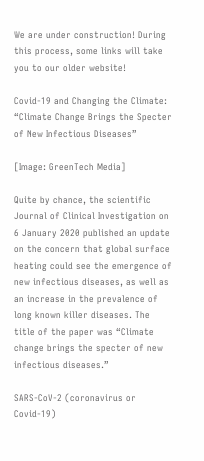We are under construction! During this process, some links will take you to our older website!

Covid-19 and Changing the Climate: “Climate Change Brings the Specter of New Infectious Diseases”

[Image: GreenTech Media]

Quite by chance, the scientific Journal of Clinical Investigation on 6 January 2020 published an update on the concern that global surface heating could see the emergence of new infectious diseases, as well as an increase in the prevalence of long known killer diseases. The title of the paper was “Climate change brings the specter of new infectious diseases.”

SARS-CoV-2 (coronavirus or Covid-19)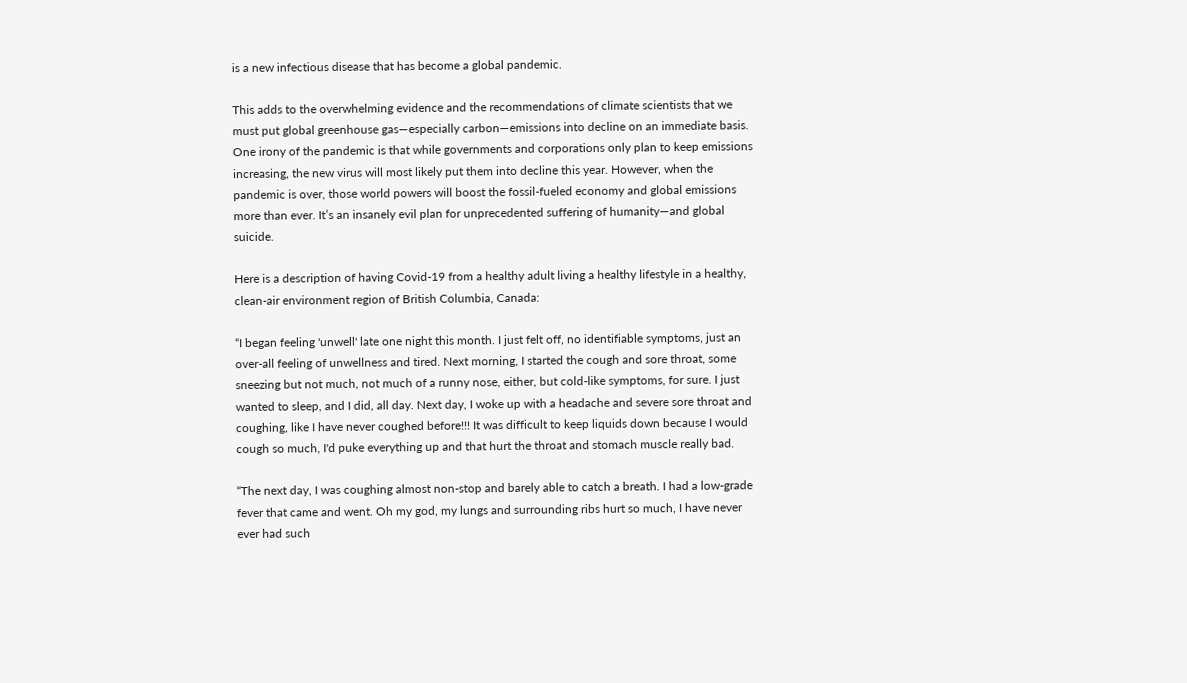is a new infectious disease that has become a global pandemic.

This adds to the overwhelming evidence and the recommendations of climate scientists that we must put global greenhouse gas—especially carbon—emissions into decline on an immediate basis. One irony of the pandemic is that while governments and corporations only plan to keep emissions increasing, the new virus will most likely put them into decline this year. However, when the pandemic is over, those world powers will boost the fossil-fueled economy and global emissions more than ever. It’s an insanely evil plan for unprecedented suffering of humanity—and global suicide.

Here is a description of having Covid-19 from a healthy adult living a healthy lifestyle in a healthy, clean-air environment region of British Columbia, Canada:

“I began feeling 'unwell' late one night this month. I just felt off, no identifiable symptoms, just an over-all feeling of unwellness and tired. Next morning, I started the cough and sore throat, some sneezing but not much, not much of a runny nose, either, but cold-like symptoms, for sure. I just wanted to sleep, and I did, all day. Next day, I woke up with a headache and severe sore throat and coughing, like I have never coughed before!!! It was difficult to keep liquids down because I would cough so much, I'd puke everything up and that hurt the throat and stomach muscle really bad.

“The next day, I was coughing almost non-stop and barely able to catch a breath. I had a low-grade fever that came and went. Oh my god, my lungs and surrounding ribs hurt so much, I have never ever had such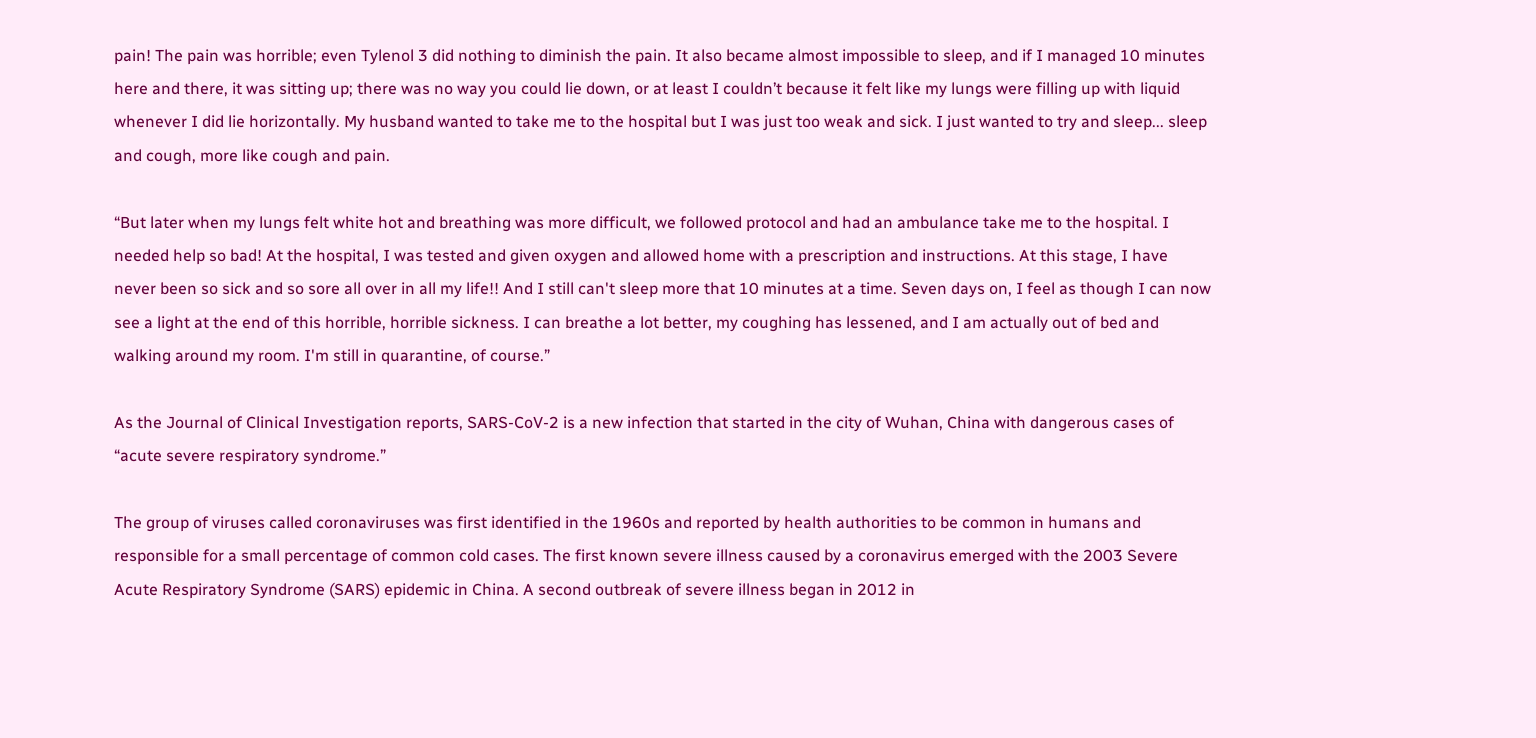pain! The pain was horrible; even Tylenol 3 did nothing to diminish the pain. It also became almost impossible to sleep, and if I managed 10 minutes here and there, it was sitting up; there was no way you could lie down, or at least I couldn’t because it felt like my lungs were filling up with liquid whenever I did lie horizontally. My husband wanted to take me to the hospital but I was just too weak and sick. I just wanted to try and sleep... sleep and cough, more like cough and pain.

“But later when my lungs felt white hot and breathing was more difficult, we followed protocol and had an ambulance take me to the hospital. I needed help so bad! At the hospital, I was tested and given oxygen and allowed home with a prescription and instructions. At this stage, I have never been so sick and so sore all over in all my life!! And I still can't sleep more that 10 minutes at a time. Seven days on, I feel as though I can now see a light at the end of this horrible, horrible sickness. I can breathe a lot better, my coughing has lessened, and I am actually out of bed and walking around my room. I'm still in quarantine, of course.”

As the Journal of Clinical Investigation reports, SARS-CoV-2 is a new infection that started in the city of Wuhan, China with dangerous cases of “acute severe respiratory syndrome.”

The group of viruses called coronaviruses was first identified in the 1960s and reported by health authorities to be common in humans and responsible for a small percentage of common cold cases. The first known severe illness caused by a coronavirus emerged with the 2003 Severe Acute Respiratory Syndrome (SARS) epidemic in China. A second outbreak of severe illness began in 2012 in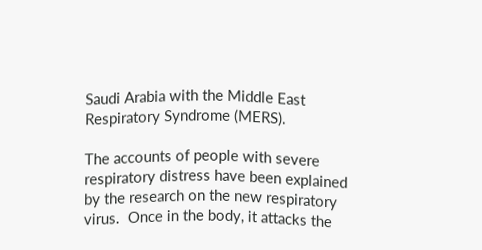Saudi Arabia with the Middle East Respiratory Syndrome (MERS).

The accounts of people with severe respiratory distress have been explained by the research on the new respiratory virus.  Once in the body, it attacks the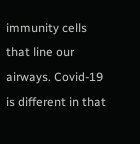immunity cells that line our airways. Covid-19 is different in that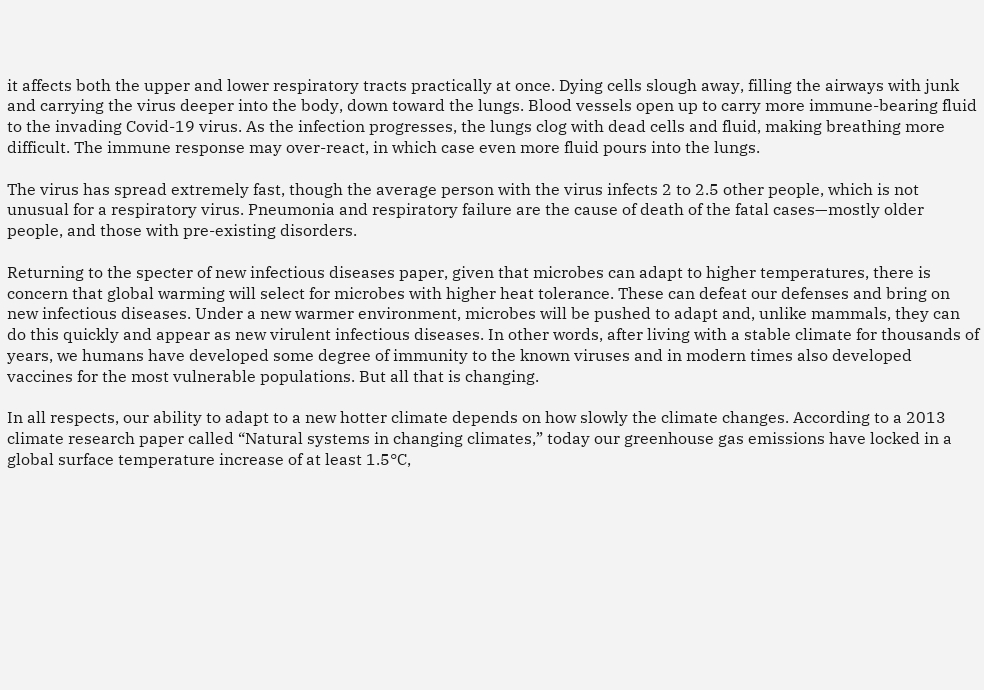it affects both the upper and lower respiratory tracts practically at once. Dying cells slough away, filling the airways with junk and carrying the virus deeper into the body, down toward the lungs. Blood vessels open up to carry more immune-bearing fluid to the invading Covid-19 virus. As the infection progresses, the lungs clog with dead cells and fluid, making breathing more difficult. The immune response may over-react, in which case even more fluid pours into the lungs.

The virus has spread extremely fast, though the average person with the virus infects 2 to 2.5 other people, which is not unusual for a respiratory virus. Pneumonia and respiratory failure are the cause of death of the fatal cases—mostly older people, and those with pre-existing disorders.

Returning to the specter of new infectious diseases paper, given that microbes can adapt to higher temperatures, there is concern that global warming will select for microbes with higher heat tolerance. These can defeat our defenses and bring on new infectious diseases. Under a new warmer environment, microbes will be pushed to adapt and, unlike mammals, they can do this quickly and appear as new virulent infectious diseases. In other words, after living with a stable climate for thousands of years, we humans have developed some degree of immunity to the known viruses and in modern times also developed vaccines for the most vulnerable populations. But all that is changing.

In all respects, our ability to adapt to a new hotter climate depends on how slowly the climate changes. According to a 2013 climate research paper called “Natural systems in changing climates,” today our greenhouse gas emissions have locked in a global surface temperature increase of at least 1.5°C,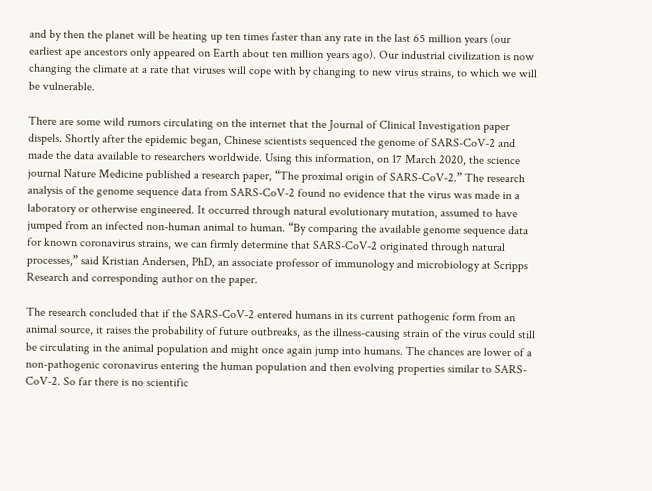and by then the planet will be heating up ten times faster than any rate in the last 65 million years (our earliest ape ancestors only appeared on Earth about ten million years ago). Our industrial civilization is now changing the climate at a rate that viruses will cope with by changing to new virus strains, to which we will be vulnerable.

There are some wild rumors circulating on the internet that the Journal of Clinical Investigation paper dispels. Shortly after the epidemic began, Chinese scientists sequenced the genome of SARS-CoV-2 and made the data available to researchers worldwide. Using this information, on 17 March 2020, the science journal Nature Medicine published a research paper, “The proximal origin of SARS-CoV-2.” The research analysis of the genome sequence data from SARS-CoV-2 found no evidence that the virus was made in a laboratory or otherwise engineered. It occurred through natural evolutionary mutation, assumed to have jumped from an infected non-human animal to human. “By comparing the available genome sequence data for known coronavirus strains, we can firmly determine that SARS-CoV-2 originated through natural processes,” said Kristian Andersen, PhD, an associate professor of immunology and microbiology at Scripps Research and corresponding author on the paper.

The research concluded that if the SARS-CoV-2 entered humans in its current pathogenic form from an animal source, it raises the probability of future outbreaks, as the illness-causing strain of the virus could still be circulating in the animal population and might once again jump into humans. The chances are lower of a non-pathogenic coronavirus entering the human population and then evolving properties similar to SARS-CoV-2. So far there is no scientific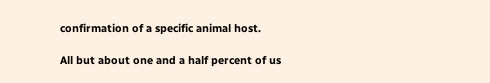confirmation of a specific animal host.

All but about one and a half percent of us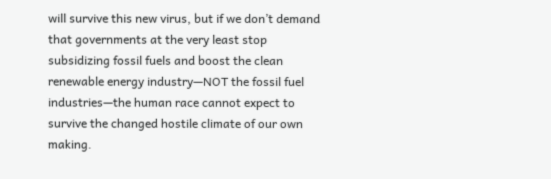will survive this new virus, but if we don’t demand that governments at the very least stop subsidizing fossil fuels and boost the clean renewable energy industry—NOT the fossil fuel industries—the human race cannot expect to survive the changed hostile climate of our own making.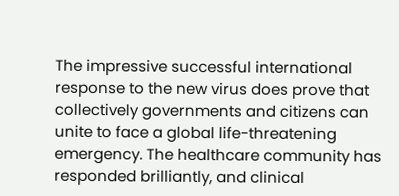The impressive successful international response to the new virus does prove that collectively governments and citizens can unite to face a global life-threatening emergency. The healthcare community has responded brilliantly, and clinical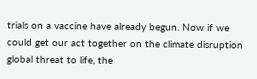trials on a vaccine have already begun. Now if we could get our act together on the climate disruption global threat to life, the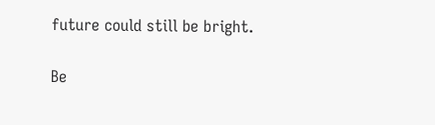future could still be bright.

Be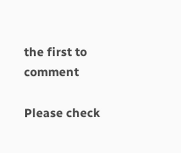the first to comment

Please check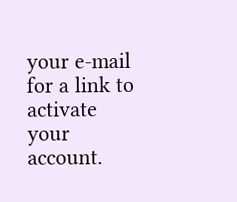your e-mail for a link to activate your account.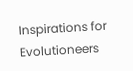Inspirations for Evolutioneers